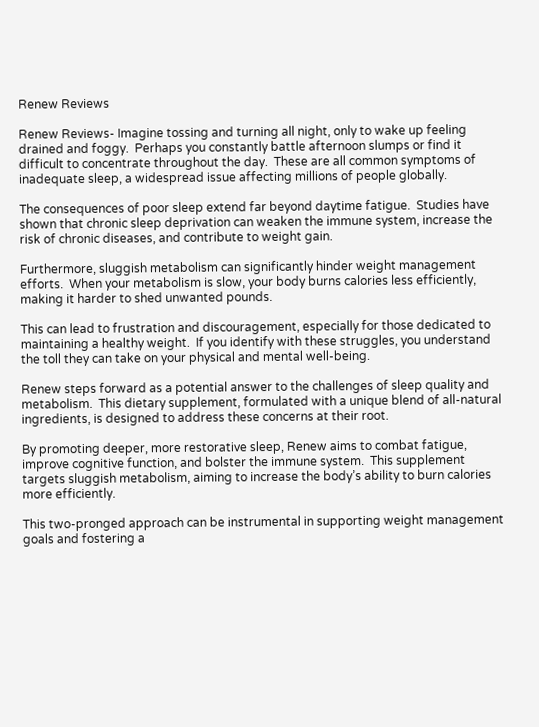Renew Reviews

Renew Reviews- Imagine tossing and turning all night, only to wake up feeling drained and foggy.  Perhaps you constantly battle afternoon slumps or find it difficult to concentrate throughout the day.  These are all common symptoms of inadequate sleep, a widespread issue affecting millions of people globally.

The consequences of poor sleep extend far beyond daytime fatigue.  Studies have shown that chronic sleep deprivation can weaken the immune system, increase the risk of chronic diseases, and contribute to weight gain.

Furthermore, sluggish metabolism can significantly hinder weight management efforts.  When your metabolism is slow, your body burns calories less efficiently, making it harder to shed unwanted pounds.

This can lead to frustration and discouragement, especially for those dedicated to maintaining a healthy weight.  If you identify with these struggles, you understand the toll they can take on your physical and mental well-being.

Renew steps forward as a potential answer to the challenges of sleep quality and metabolism.  This dietary supplement, formulated with a unique blend of all-natural ingredients, is designed to address these concerns at their root.

By promoting deeper, more restorative sleep, Renew aims to combat fatigue, improve cognitive function, and bolster the immune system.  This supplement targets sluggish metabolism, aiming to increase the body’s ability to burn calories more efficiently.

This two-pronged approach can be instrumental in supporting weight management goals and fostering a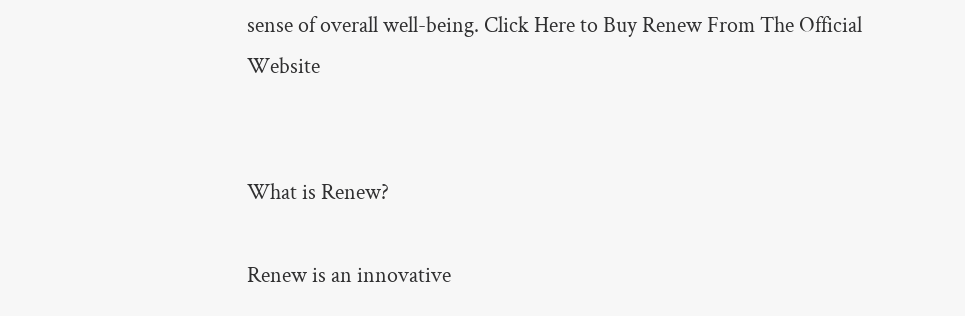sense of overall well-being. Click Here to Buy Renew From The Official Website


What is Renew?

Renew is an innovative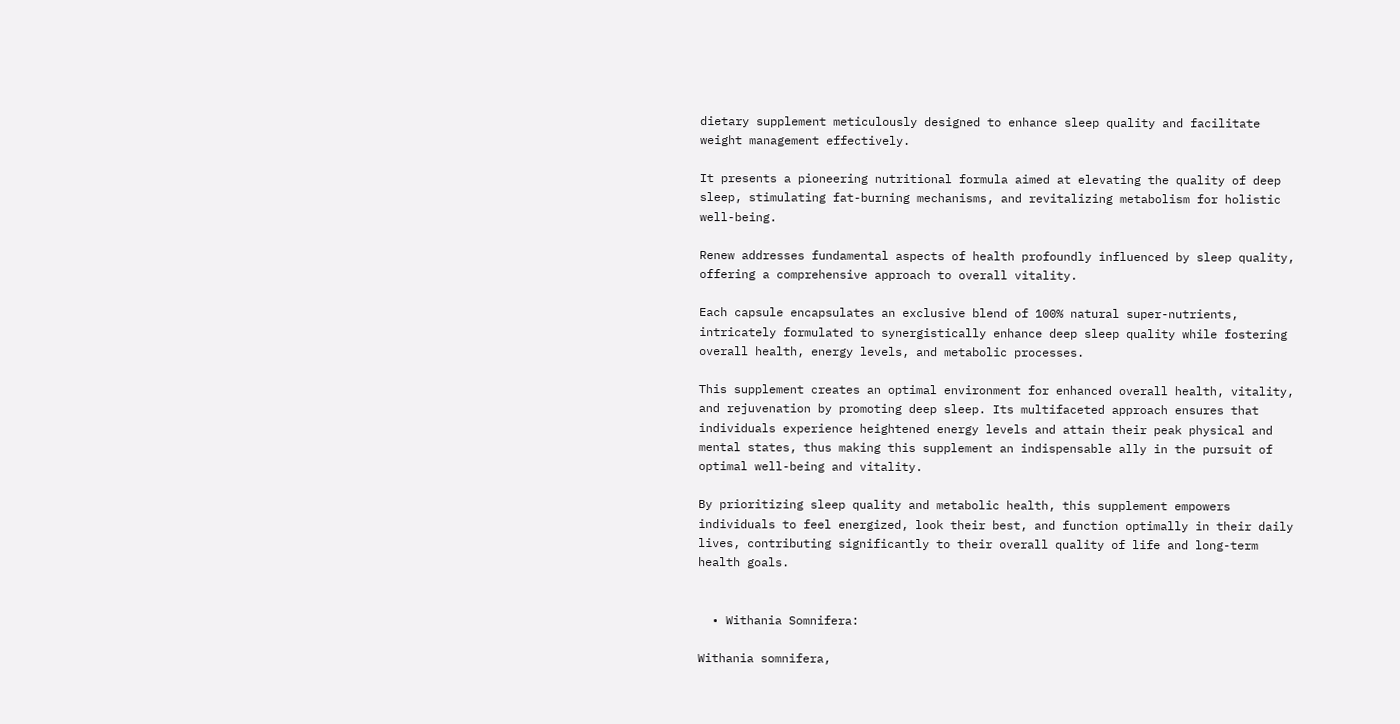dietary supplement meticulously designed to enhance sleep quality and facilitate weight management effectively.

It presents a pioneering nutritional formula aimed at elevating the quality of deep sleep, stimulating fat-burning mechanisms, and revitalizing metabolism for holistic well-being.

Renew addresses fundamental aspects of health profoundly influenced by sleep quality, offering a comprehensive approach to overall vitality.

Each capsule encapsulates an exclusive blend of 100% natural super-nutrients, intricately formulated to synergistically enhance deep sleep quality while fostering overall health, energy levels, and metabolic processes.

This supplement creates an optimal environment for enhanced overall health, vitality, and rejuvenation by promoting deep sleep. Its multifaceted approach ensures that individuals experience heightened energy levels and attain their peak physical and mental states, thus making this supplement an indispensable ally in the pursuit of optimal well-being and vitality.

By prioritizing sleep quality and metabolic health, this supplement empowers individuals to feel energized, look their best, and function optimally in their daily lives, contributing significantly to their overall quality of life and long-term health goals.


  • Withania Somnifera:

Withania somnifera,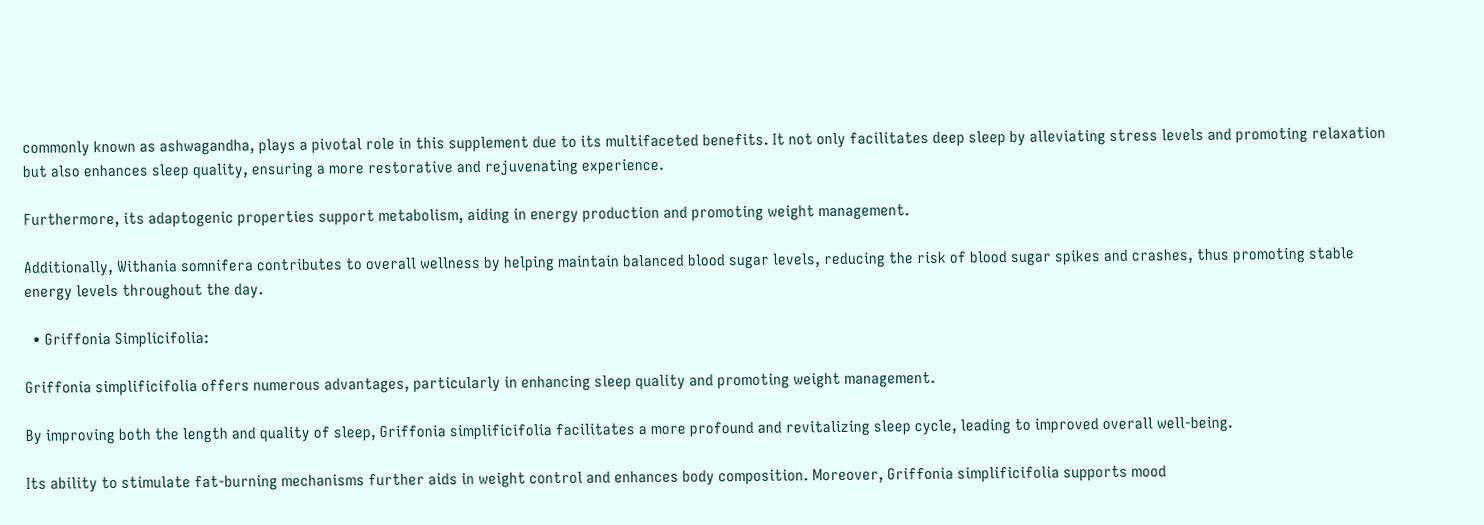commonly known as ashwagandha, plays a pivotal role in this supplement due to its multifaceted benefits. It not only facilitates deep sleep by alleviating stress levels and promoting relaxation but also enhances sleep quality, ensuring a more restorative and rejuvenating experience.

Furthermore, its adaptogenic properties support metabolism, aiding in energy production and promoting weight management.

Additionally, Withania somnifera contributes to overall wellness by helping maintain balanced blood sugar levels, reducing the risk of blood sugar spikes and crashes, thus promoting stable energy levels throughout the day.

  • Griffonia Simplicifolia:

Griffonia simplificifolia offers numerous advantages, particularly in enhancing sleep quality and promoting weight management.

By improving both the length and quality of sleep, Griffonia simplificifolia facilitates a more profound and revitalizing sleep cycle, leading to improved overall well-being.

Its ability to stimulate fat-burning mechanisms further aids in weight control and enhances body composition. Moreover, Griffonia simplificifolia supports mood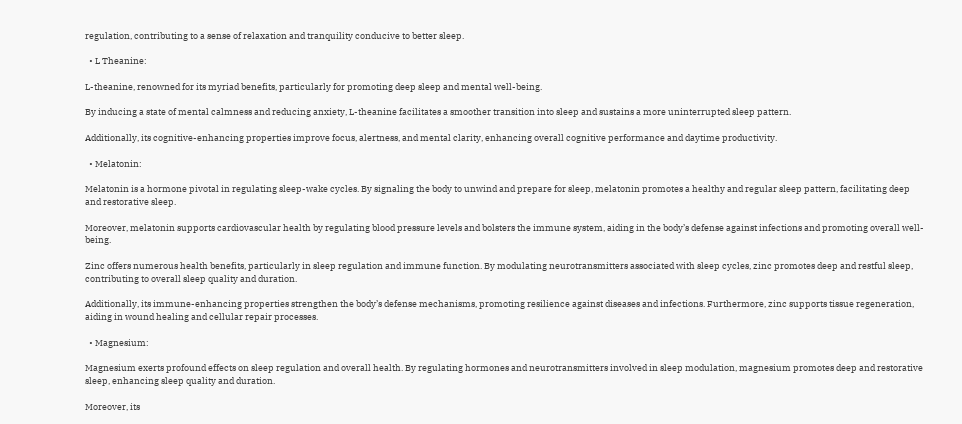regulation, contributing to a sense of relaxation and tranquility conducive to better sleep.

  • L Theanine:

L-theanine, renowned for its myriad benefits, particularly for promoting deep sleep and mental well-being.

By inducing a state of mental calmness and reducing anxiety, L-theanine facilitates a smoother transition into sleep and sustains a more uninterrupted sleep pattern.

Additionally, its cognitive-enhancing properties improve focus, alertness, and mental clarity, enhancing overall cognitive performance and daytime productivity.

  • Melatonin:

Melatonin is a hormone pivotal in regulating sleep-wake cycles. By signaling the body to unwind and prepare for sleep, melatonin promotes a healthy and regular sleep pattern, facilitating deep and restorative sleep.

Moreover, melatonin supports cardiovascular health by regulating blood pressure levels and bolsters the immune system, aiding in the body’s defense against infections and promoting overall well-being.

Zinc offers numerous health benefits, particularly in sleep regulation and immune function. By modulating neurotransmitters associated with sleep cycles, zinc promotes deep and restful sleep, contributing to overall sleep quality and duration.

Additionally, its immune-enhancing properties strengthen the body’s defense mechanisms, promoting resilience against diseases and infections. Furthermore, zinc supports tissue regeneration, aiding in wound healing and cellular repair processes.

  • Magnesium:

Magnesium exerts profound effects on sleep regulation and overall health. By regulating hormones and neurotransmitters involved in sleep modulation, magnesium promotes deep and restorative sleep, enhancing sleep quality and duration.

Moreover, its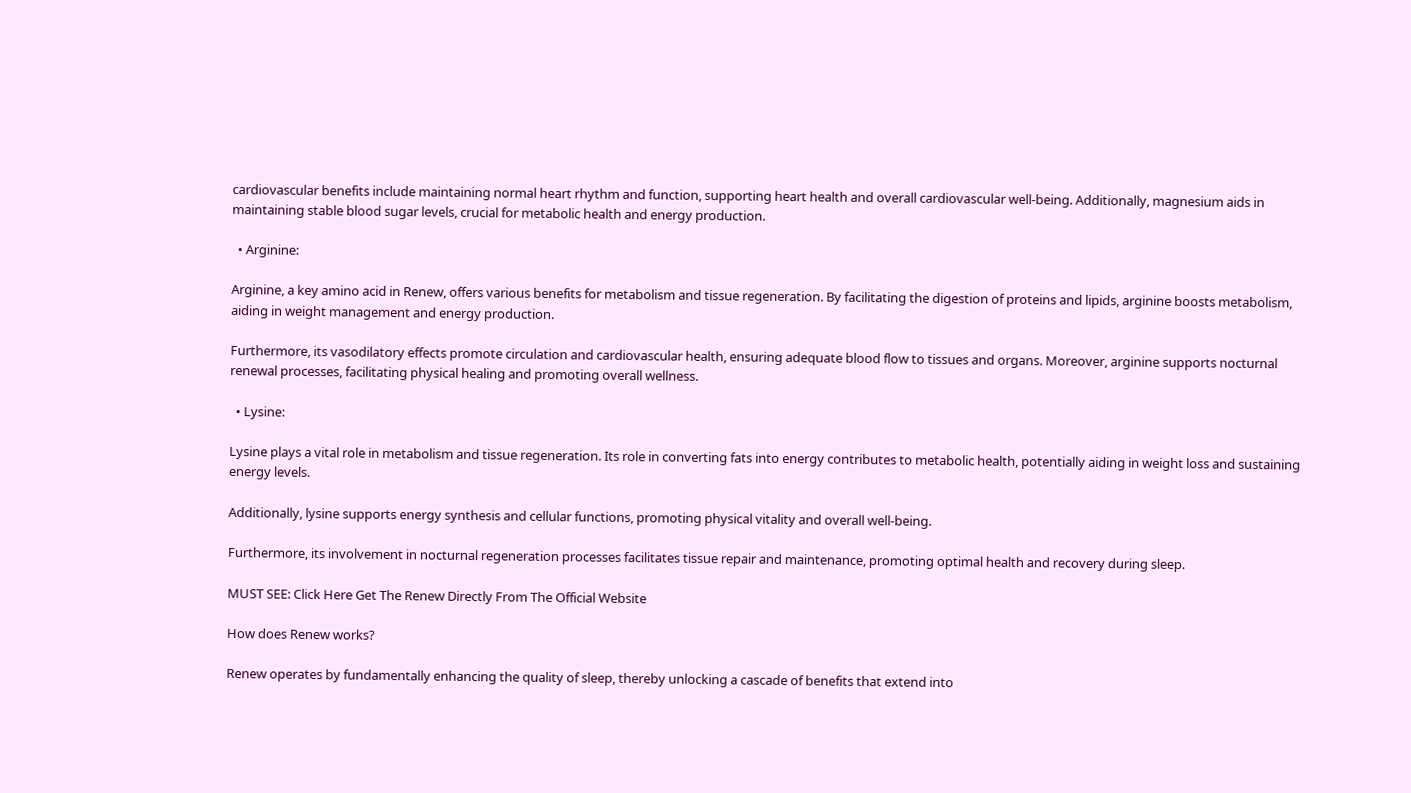cardiovascular benefits include maintaining normal heart rhythm and function, supporting heart health and overall cardiovascular well-being. Additionally, magnesium aids in maintaining stable blood sugar levels, crucial for metabolic health and energy production.

  • Arginine:

Arginine, a key amino acid in Renew, offers various benefits for metabolism and tissue regeneration. By facilitating the digestion of proteins and lipids, arginine boosts metabolism, aiding in weight management and energy production.

Furthermore, its vasodilatory effects promote circulation and cardiovascular health, ensuring adequate blood flow to tissues and organs. Moreover, arginine supports nocturnal renewal processes, facilitating physical healing and promoting overall wellness.

  • Lysine:

Lysine plays a vital role in metabolism and tissue regeneration. Its role in converting fats into energy contributes to metabolic health, potentially aiding in weight loss and sustaining energy levels.

Additionally, lysine supports energy synthesis and cellular functions, promoting physical vitality and overall well-being.

Furthermore, its involvement in nocturnal regeneration processes facilitates tissue repair and maintenance, promoting optimal health and recovery during sleep.

MUST SEE: Click Here Get The Renew Directly From The Official Website

How does Renew works?

Renew operates by fundamentally enhancing the quality of sleep, thereby unlocking a cascade of benefits that extend into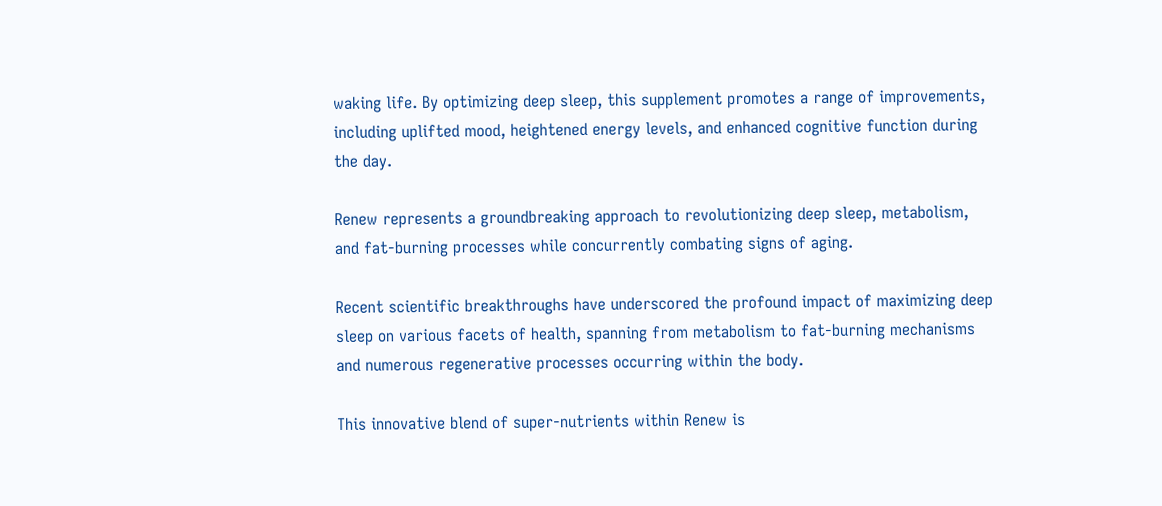waking life. By optimizing deep sleep, this supplement promotes a range of improvements, including uplifted mood, heightened energy levels, and enhanced cognitive function during the day.

Renew represents a groundbreaking approach to revolutionizing deep sleep, metabolism, and fat-burning processes while concurrently combating signs of aging.

Recent scientific breakthroughs have underscored the profound impact of maximizing deep sleep on various facets of health, spanning from metabolism to fat-burning mechanisms and numerous regenerative processes occurring within the body.

This innovative blend of super-nutrients within Renew is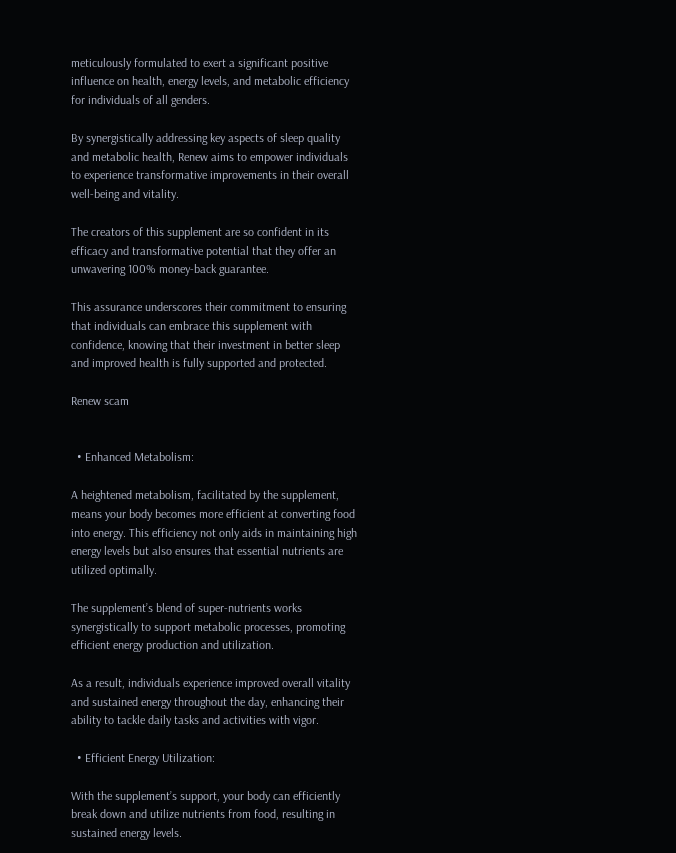meticulously formulated to exert a significant positive influence on health, energy levels, and metabolic efficiency for individuals of all genders.

By synergistically addressing key aspects of sleep quality and metabolic health, Renew aims to empower individuals to experience transformative improvements in their overall well-being and vitality.

The creators of this supplement are so confident in its efficacy and transformative potential that they offer an unwavering 100% money-back guarantee.

This assurance underscores their commitment to ensuring that individuals can embrace this supplement with confidence, knowing that their investment in better sleep and improved health is fully supported and protected.

Renew scam


  • Enhanced Metabolism:

A heightened metabolism, facilitated by the supplement, means your body becomes more efficient at converting food into energy. This efficiency not only aids in maintaining high energy levels but also ensures that essential nutrients are utilized optimally.

The supplement’s blend of super-nutrients works synergistically to support metabolic processes, promoting efficient energy production and utilization.

As a result, individuals experience improved overall vitality and sustained energy throughout the day, enhancing their ability to tackle daily tasks and activities with vigor.

  • Efficient Energy Utilization:

With the supplement’s support, your body can efficiently break down and utilize nutrients from food, resulting in sustained energy levels.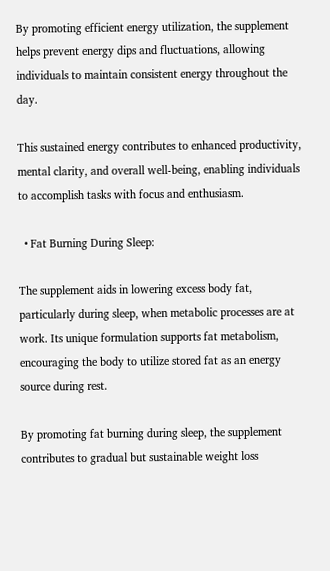By promoting efficient energy utilization, the supplement helps prevent energy dips and fluctuations, allowing individuals to maintain consistent energy throughout the day.

This sustained energy contributes to enhanced productivity, mental clarity, and overall well-being, enabling individuals to accomplish tasks with focus and enthusiasm.

  • Fat Burning During Sleep:

The supplement aids in lowering excess body fat, particularly during sleep, when metabolic processes are at work. Its unique formulation supports fat metabolism, encouraging the body to utilize stored fat as an energy source during rest.

By promoting fat burning during sleep, the supplement contributes to gradual but sustainable weight loss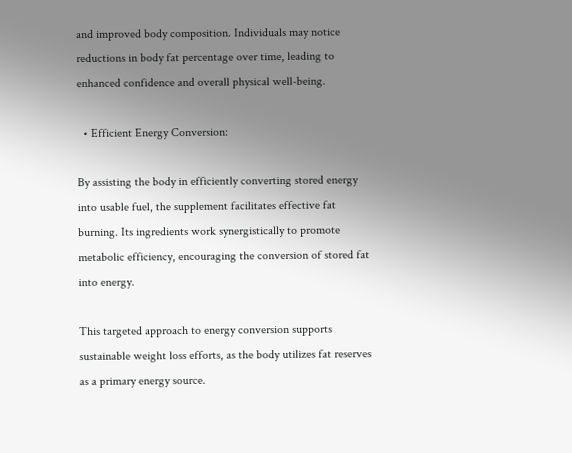and improved body composition. Individuals may notice reductions in body fat percentage over time, leading to enhanced confidence and overall physical well-being.

  • Efficient Energy Conversion:

By assisting the body in efficiently converting stored energy into usable fuel, the supplement facilitates effective fat burning. Its ingredients work synergistically to promote metabolic efficiency, encouraging the conversion of stored fat into energy.

This targeted approach to energy conversion supports sustainable weight loss efforts, as the body utilizes fat reserves as a primary energy source.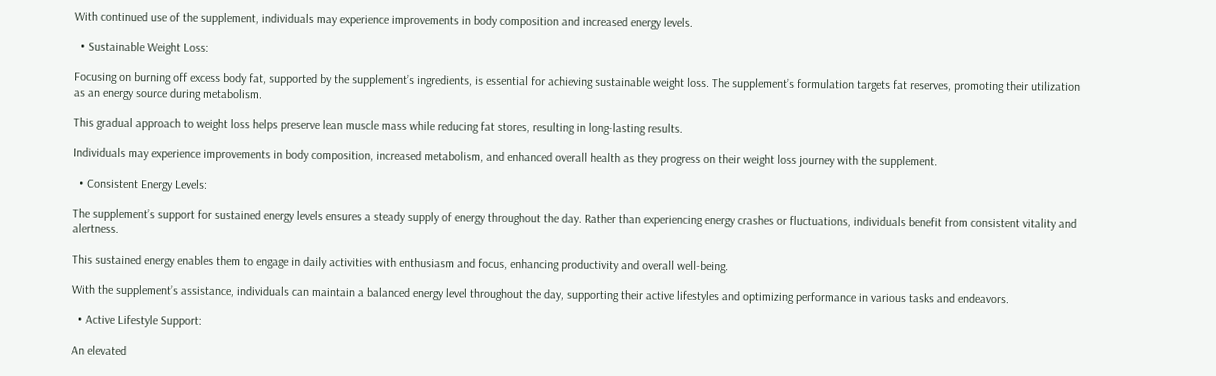With continued use of the supplement, individuals may experience improvements in body composition and increased energy levels.

  • Sustainable Weight Loss:

Focusing on burning off excess body fat, supported by the supplement’s ingredients, is essential for achieving sustainable weight loss. The supplement’s formulation targets fat reserves, promoting their utilization as an energy source during metabolism.

This gradual approach to weight loss helps preserve lean muscle mass while reducing fat stores, resulting in long-lasting results.

Individuals may experience improvements in body composition, increased metabolism, and enhanced overall health as they progress on their weight loss journey with the supplement.

  • Consistent Energy Levels:

The supplement’s support for sustained energy levels ensures a steady supply of energy throughout the day. Rather than experiencing energy crashes or fluctuations, individuals benefit from consistent vitality and alertness.

This sustained energy enables them to engage in daily activities with enthusiasm and focus, enhancing productivity and overall well-being.

With the supplement’s assistance, individuals can maintain a balanced energy level throughout the day, supporting their active lifestyles and optimizing performance in various tasks and endeavors.

  • Active Lifestyle Support:

An elevated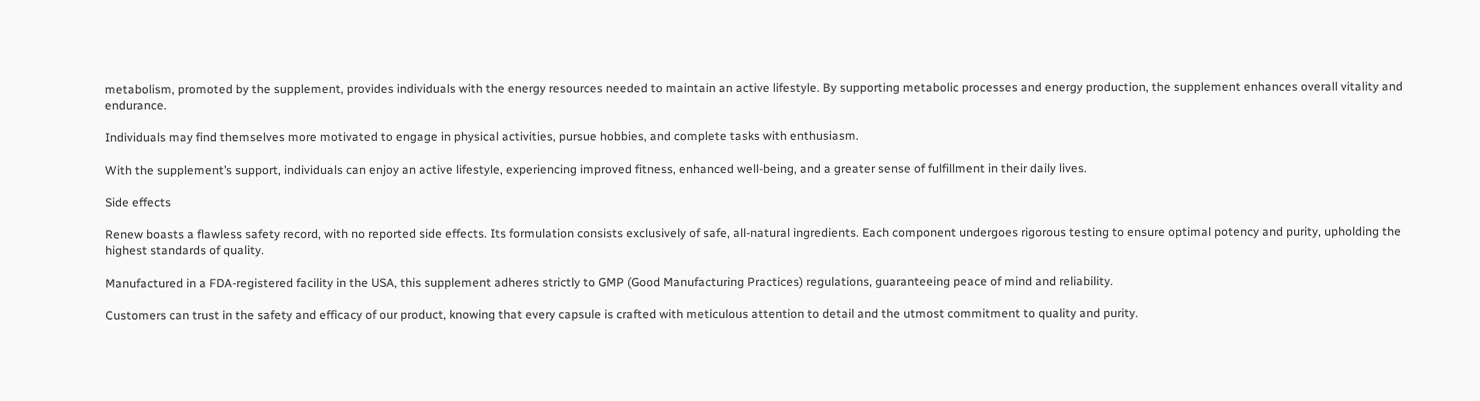metabolism, promoted by the supplement, provides individuals with the energy resources needed to maintain an active lifestyle. By supporting metabolic processes and energy production, the supplement enhances overall vitality and endurance.

Individuals may find themselves more motivated to engage in physical activities, pursue hobbies, and complete tasks with enthusiasm.

With the supplement’s support, individuals can enjoy an active lifestyle, experiencing improved fitness, enhanced well-being, and a greater sense of fulfillment in their daily lives.

Side effects

Renew boasts a flawless safety record, with no reported side effects. Its formulation consists exclusively of safe, all-natural ingredients. Each component undergoes rigorous testing to ensure optimal potency and purity, upholding the highest standards of quality.

Manufactured in a FDA-registered facility in the USA, this supplement adheres strictly to GMP (Good Manufacturing Practices) regulations, guaranteeing peace of mind and reliability.

Customers can trust in the safety and efficacy of our product, knowing that every capsule is crafted with meticulous attention to detail and the utmost commitment to quality and purity.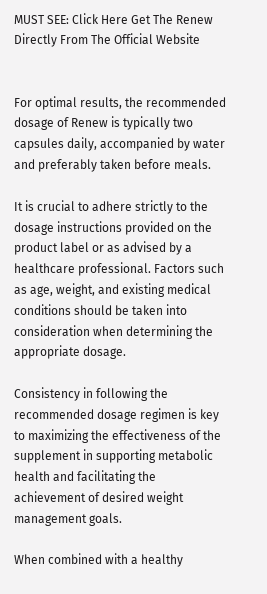MUST SEE: Click Here Get The Renew Directly From The Official Website


For optimal results, the recommended dosage of Renew is typically two capsules daily, accompanied by water and preferably taken before meals.

It is crucial to adhere strictly to the dosage instructions provided on the product label or as advised by a healthcare professional. Factors such as age, weight, and existing medical conditions should be taken into consideration when determining the appropriate dosage.

Consistency in following the recommended dosage regimen is key to maximizing the effectiveness of the supplement in supporting metabolic health and facilitating the achievement of desired weight management goals.

When combined with a healthy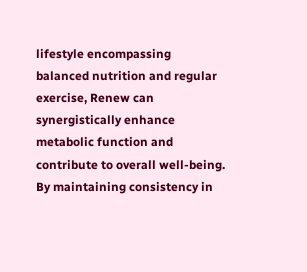lifestyle encompassing balanced nutrition and regular exercise, Renew can synergistically enhance metabolic function and contribute to overall well-being. By maintaining consistency in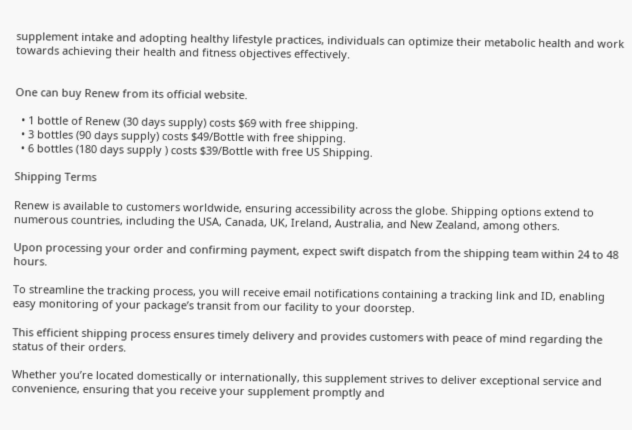supplement intake and adopting healthy lifestyle practices, individuals can optimize their metabolic health and work towards achieving their health and fitness objectives effectively.


One can buy Renew from its official website.

  • 1 bottle of Renew (30 days supply) costs $69 with free shipping.
  • 3 bottles (90 days supply) costs $49/Bottle with free shipping.
  • 6 bottles (180 days supply ) costs $39/Bottle with free US Shipping.

Shipping Terms

Renew is available to customers worldwide, ensuring accessibility across the globe. Shipping options extend to numerous countries, including the USA, Canada, UK, Ireland, Australia, and New Zealand, among others.

Upon processing your order and confirming payment, expect swift dispatch from the shipping team within 24 to 48 hours.

To streamline the tracking process, you will receive email notifications containing a tracking link and ID, enabling easy monitoring of your package’s transit from our facility to your doorstep.

This efficient shipping process ensures timely delivery and provides customers with peace of mind regarding the status of their orders.

Whether you’re located domestically or internationally, this supplement strives to deliver exceptional service and convenience, ensuring that you receive your supplement promptly and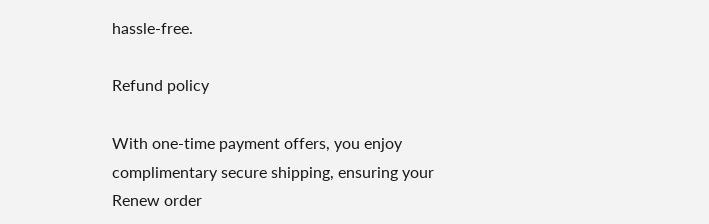hassle-free.

Refund policy

With one-time payment offers, you enjoy complimentary secure shipping, ensuring your Renew order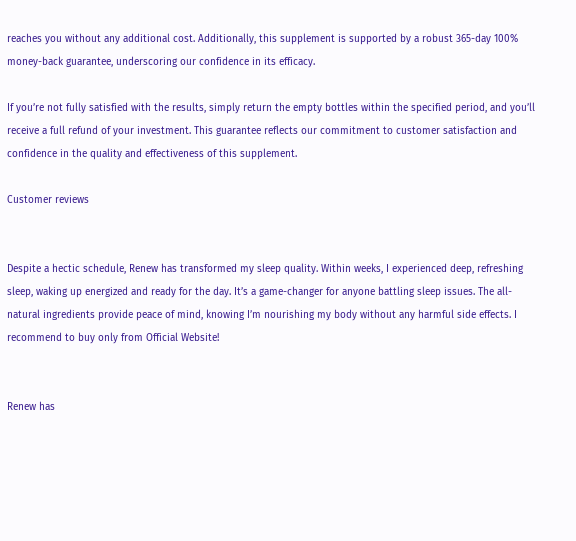reaches you without any additional cost. Additionally, this supplement is supported by a robust 365-day 100% money-back guarantee, underscoring our confidence in its efficacy.

If you’re not fully satisfied with the results, simply return the empty bottles within the specified period, and you’ll receive a full refund of your investment. This guarantee reflects our commitment to customer satisfaction and confidence in the quality and effectiveness of this supplement.

Customer reviews


Despite a hectic schedule, Renew has transformed my sleep quality. Within weeks, I experienced deep, refreshing sleep, waking up energized and ready for the day. It’s a game-changer for anyone battling sleep issues. The all-natural ingredients provide peace of mind, knowing I’m nourishing my body without any harmful side effects. I recommend to buy only from Official Website!


Renew has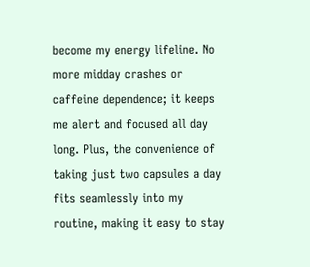become my energy lifeline. No more midday crashes or caffeine dependence; it keeps me alert and focused all day long. Plus, the convenience of taking just two capsules a day fits seamlessly into my routine, making it easy to stay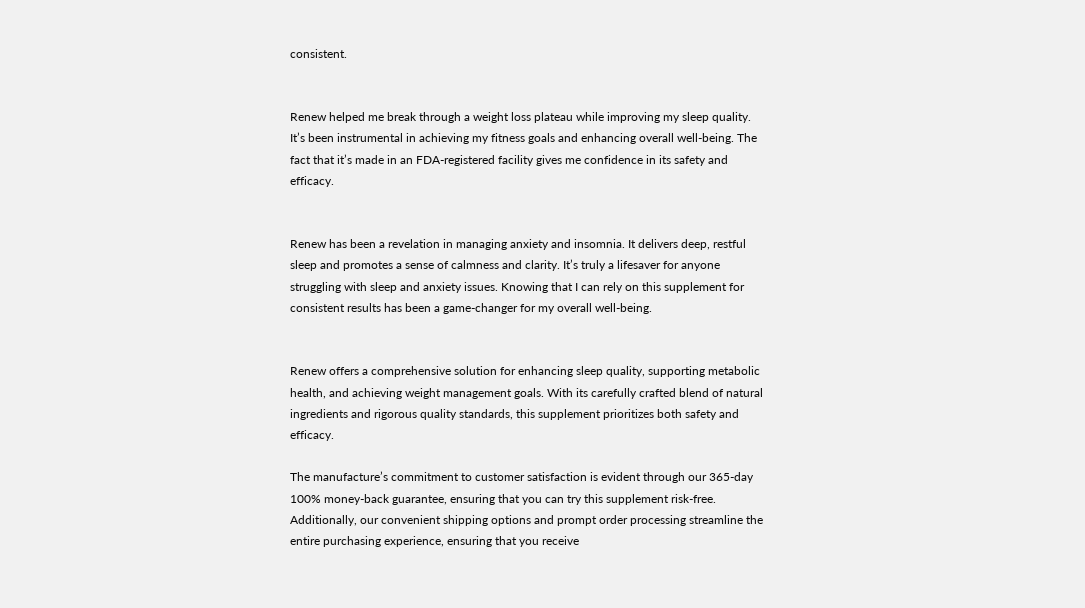consistent.


Renew helped me break through a weight loss plateau while improving my sleep quality. It’s been instrumental in achieving my fitness goals and enhancing overall well-being. The fact that it’s made in an FDA-registered facility gives me confidence in its safety and efficacy.


Renew has been a revelation in managing anxiety and insomnia. It delivers deep, restful sleep and promotes a sense of calmness and clarity. It’s truly a lifesaver for anyone struggling with sleep and anxiety issues. Knowing that I can rely on this supplement for consistent results has been a game-changer for my overall well-being.


Renew offers a comprehensive solution for enhancing sleep quality, supporting metabolic health, and achieving weight management goals. With its carefully crafted blend of natural ingredients and rigorous quality standards, this supplement prioritizes both safety and efficacy.

The manufacture’s commitment to customer satisfaction is evident through our 365-day 100% money-back guarantee, ensuring that you can try this supplement risk-free. Additionally, our convenient shipping options and prompt order processing streamline the entire purchasing experience, ensuring that you receive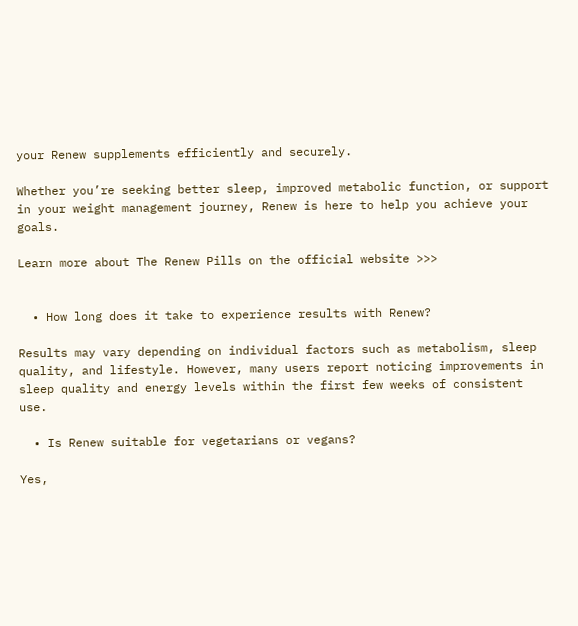your Renew supplements efficiently and securely.

Whether you’re seeking better sleep, improved metabolic function, or support in your weight management journey, Renew is here to help you achieve your goals.

Learn more about The Renew Pills on the official website >>>


  • How long does it take to experience results with Renew?

Results may vary depending on individual factors such as metabolism, sleep quality, and lifestyle. However, many users report noticing improvements in sleep quality and energy levels within the first few weeks of consistent use.

  • Is Renew suitable for vegetarians or vegans?

Yes,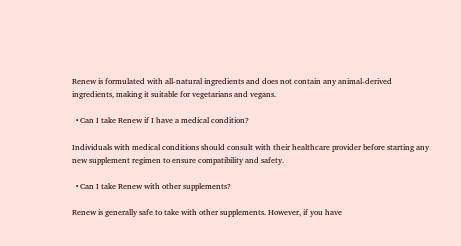Renew is formulated with all-natural ingredients and does not contain any animal-derived ingredients, making it suitable for vegetarians and vegans.

  • Can I take Renew if I have a medical condition?

Individuals with medical conditions should consult with their healthcare provider before starting any new supplement regimen to ensure compatibility and safety.

  • Can I take Renew with other supplements?

Renew is generally safe to take with other supplements. However, if you have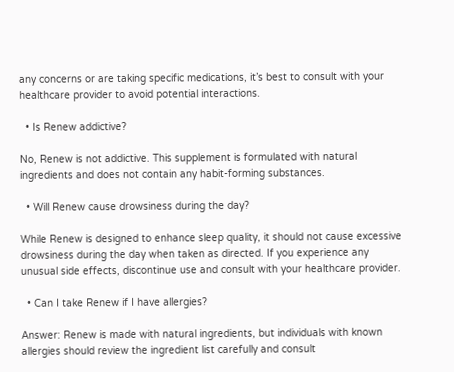any concerns or are taking specific medications, it’s best to consult with your healthcare provider to avoid potential interactions.

  • Is Renew addictive?

No, Renew is not addictive. This supplement is formulated with natural ingredients and does not contain any habit-forming substances.

  • Will Renew cause drowsiness during the day?

While Renew is designed to enhance sleep quality, it should not cause excessive drowsiness during the day when taken as directed. If you experience any unusual side effects, discontinue use and consult with your healthcare provider.

  • Can I take Renew if I have allergies?

Answer: Renew is made with natural ingredients, but individuals with known allergies should review the ingredient list carefully and consult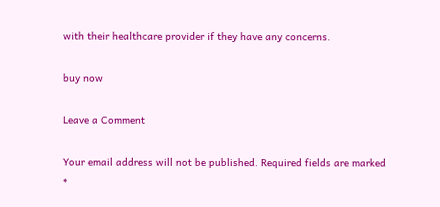with their healthcare provider if they have any concerns.

buy now

Leave a Comment

Your email address will not be published. Required fields are marked *